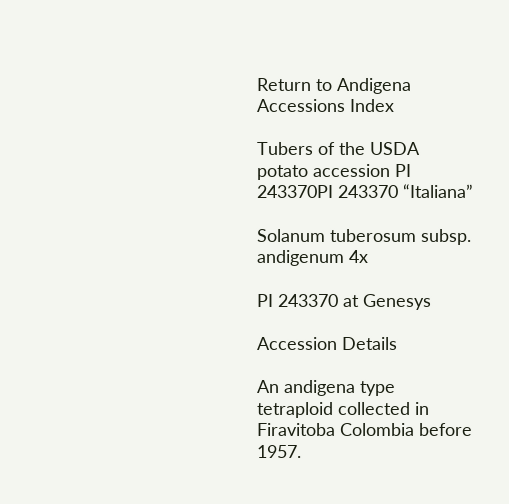Return to Andigena Accessions Index

Tubers of the USDA potato accession PI 243370PI 243370 “Italiana”

Solanum tuberosum subsp. andigenum 4x

PI 243370 at Genesys

Accession Details

An andigena type tetraploid collected in Firavitoba Colombia before 1957.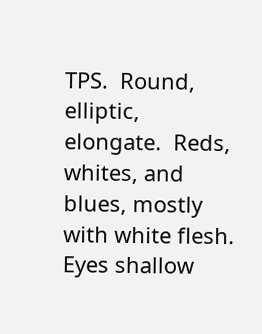TPS.  Round, elliptic, elongate.  Reds, whites, and blues, mostly with white flesh.  Eyes shallow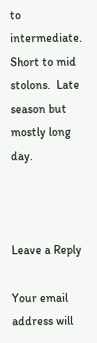to intermediate.  Short to mid stolons.  Late season but mostly long day.



Leave a Reply

Your email address will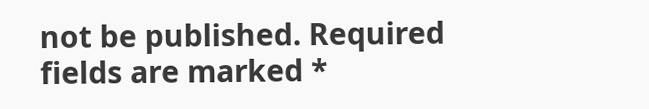not be published. Required fields are marked *